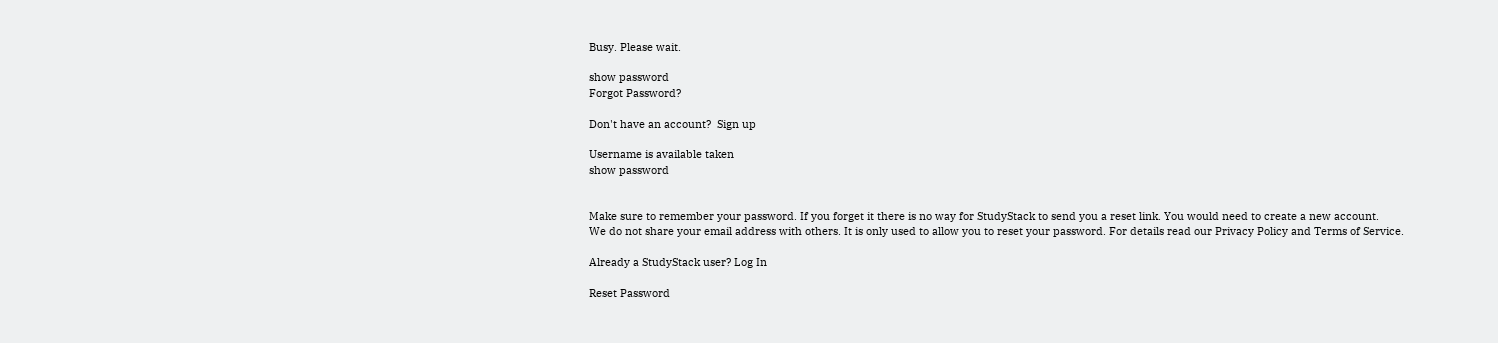Busy. Please wait.

show password
Forgot Password?

Don't have an account?  Sign up

Username is available taken
show password


Make sure to remember your password. If you forget it there is no way for StudyStack to send you a reset link. You would need to create a new account.
We do not share your email address with others. It is only used to allow you to reset your password. For details read our Privacy Policy and Terms of Service.

Already a StudyStack user? Log In

Reset Password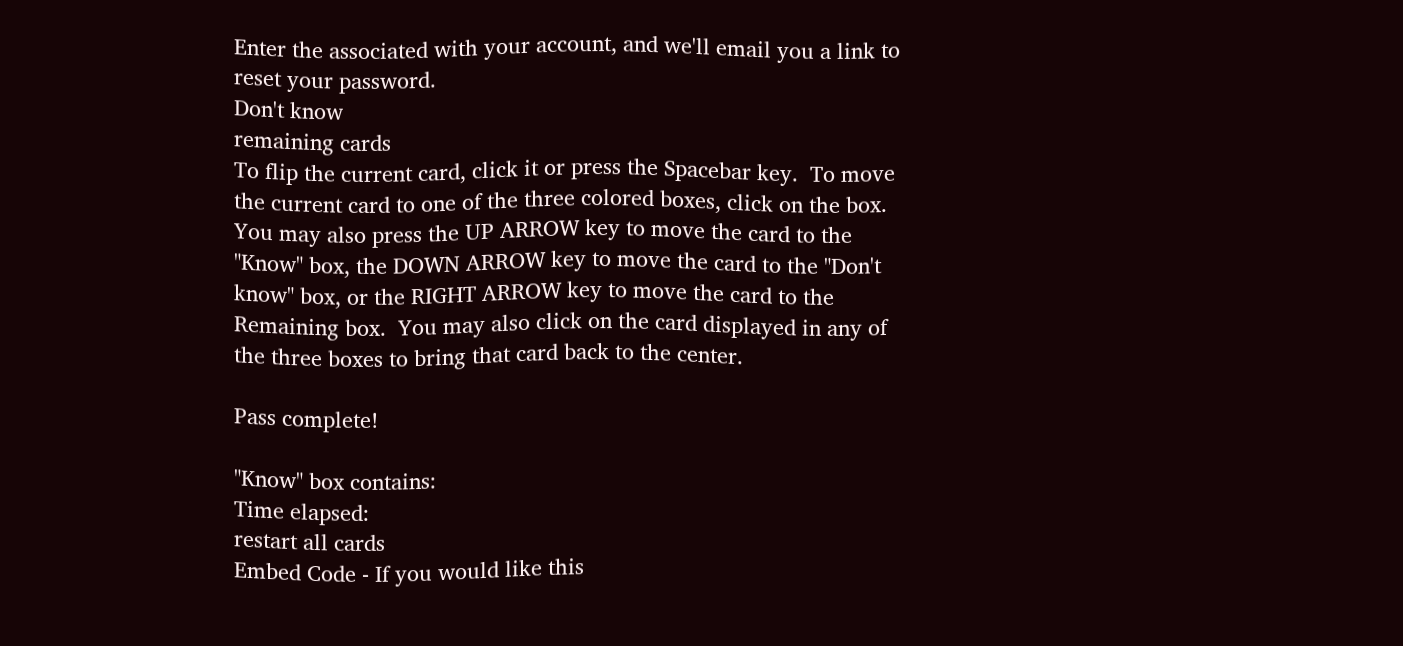Enter the associated with your account, and we'll email you a link to reset your password.
Don't know
remaining cards
To flip the current card, click it or press the Spacebar key.  To move the current card to one of the three colored boxes, click on the box.  You may also press the UP ARROW key to move the card to the "Know" box, the DOWN ARROW key to move the card to the "Don't know" box, or the RIGHT ARROW key to move the card to the Remaining box.  You may also click on the card displayed in any of the three boxes to bring that card back to the center.

Pass complete!

"Know" box contains:
Time elapsed:
restart all cards
Embed Code - If you would like this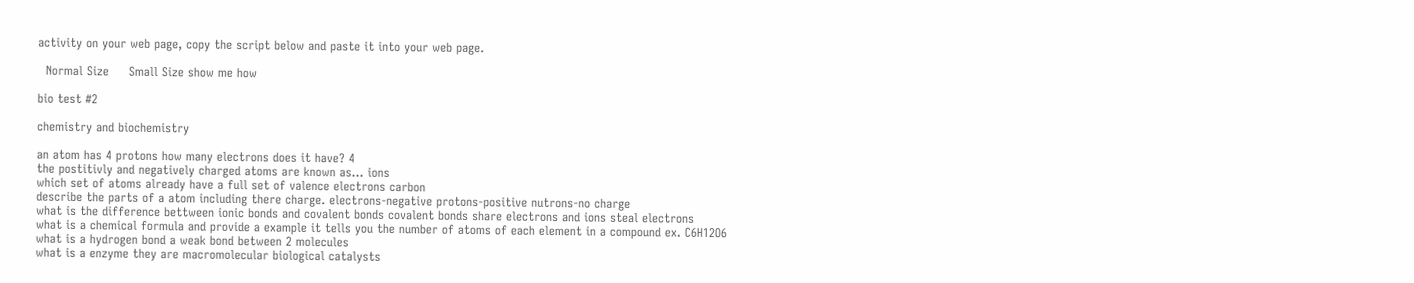activity on your web page, copy the script below and paste it into your web page.

  Normal Size     Small Size show me how

bio test #2

chemistry and biochemistry

an atom has 4 protons how many electrons does it have? 4
the postitivly and negatively charged atoms are known as... ions
which set of atoms already have a full set of valence electrons carbon
describe the parts of a atom including there charge. electrons-negative protons-positive nutrons-no charge
what is the difference bettween ionic bonds and covalent bonds covalent bonds share electrons and ions steal electrons
what is a chemical formula and provide a example it tells you the number of atoms of each element in a compound ex. C6H12O6
what is a hydrogen bond a weak bond between 2 molecules
what is a enzyme they are macromolecular biological catalysts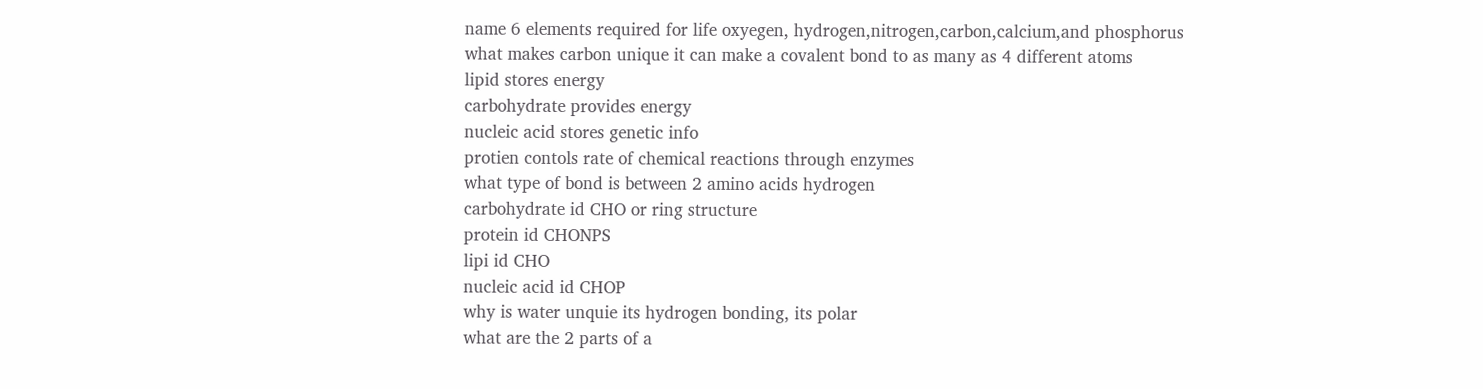name 6 elements required for life oxyegen, hydrogen,nitrogen,carbon,calcium,and phosphorus
what makes carbon unique it can make a covalent bond to as many as 4 different atoms
lipid stores energy
carbohydrate provides energy
nucleic acid stores genetic info
protien contols rate of chemical reactions through enzymes
what type of bond is between 2 amino acids hydrogen
carbohydrate id CHO or ring structure
protein id CHONPS
lipi id CHO
nucleic acid id CHOP
why is water unquie its hydrogen bonding, its polar
what are the 2 parts of a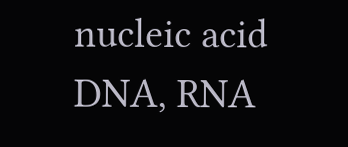nucleic acid DNA, RNA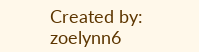Created by: zoelynn6